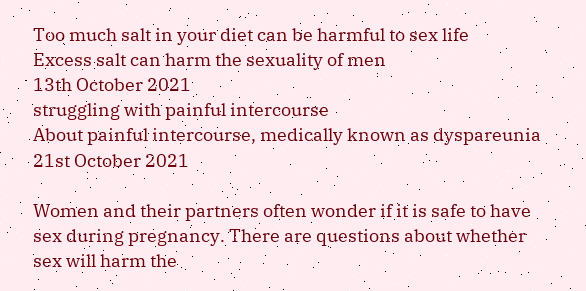Too much salt in your diet can be harmful to sex life
Excess salt can harm the sexuality of men
13th October 2021
struggling with painful intercourse
About painful intercourse, medically known as dyspareunia
21st October 2021

Women and their partners often wonder if it is safe to have sex during pregnancy. There are questions about whether sex will harm the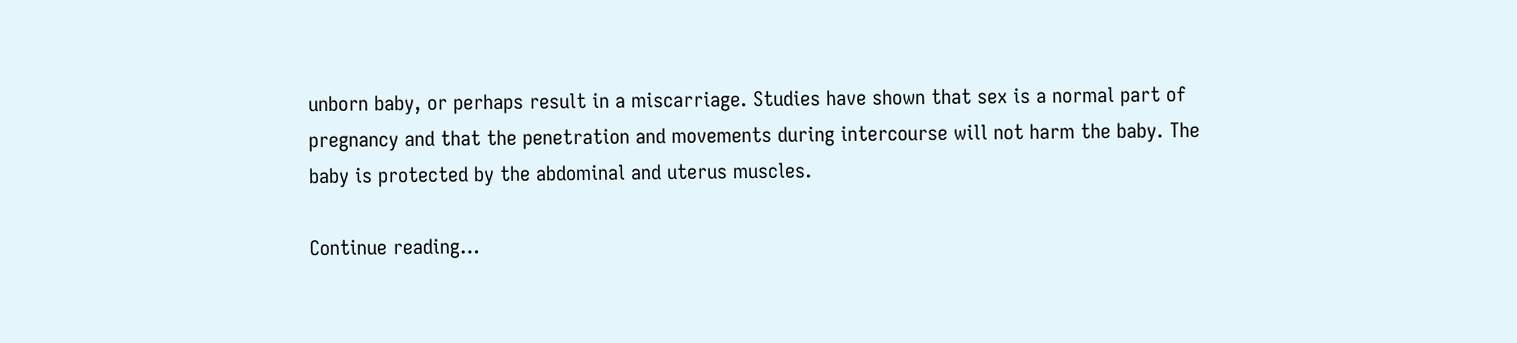unborn baby, or perhaps result in a miscarriage. Studies have shown that sex is a normal part of pregnancy and that the penetration and movements during intercourse will not harm the baby. The baby is protected by the abdominal and uterus muscles.

Continue reading…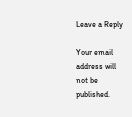Leave a Reply

Your email address will not be published.